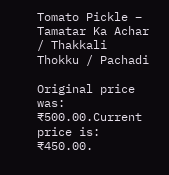Tomato Pickle – Tamatar Ka Achar / Thakkali Thokku / Pachadi

Original price was: ₹500.00.Current price is: ₹450.00.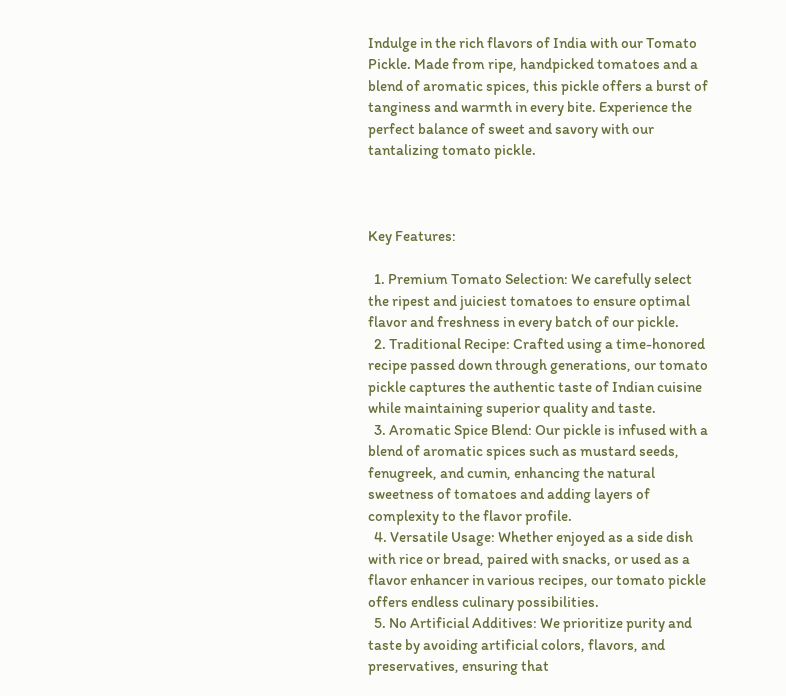Indulge in the rich flavors of India with our Tomato Pickle. Made from ripe, handpicked tomatoes and a blend of aromatic spices, this pickle offers a burst of tanginess and warmth in every bite. Experience the perfect balance of sweet and savory with our tantalizing tomato pickle.



Key Features:

  1. Premium Tomato Selection: We carefully select the ripest and juiciest tomatoes to ensure optimal flavor and freshness in every batch of our pickle.
  2. Traditional Recipe: Crafted using a time-honored recipe passed down through generations, our tomato pickle captures the authentic taste of Indian cuisine while maintaining superior quality and taste.
  3. Aromatic Spice Blend: Our pickle is infused with a blend of aromatic spices such as mustard seeds, fenugreek, and cumin, enhancing the natural sweetness of tomatoes and adding layers of complexity to the flavor profile.
  4. Versatile Usage: Whether enjoyed as a side dish with rice or bread, paired with snacks, or used as a flavor enhancer in various recipes, our tomato pickle offers endless culinary possibilities.
  5. No Artificial Additives: We prioritize purity and taste by avoiding artificial colors, flavors, and preservatives, ensuring that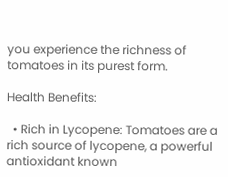you experience the richness of tomatoes in its purest form.

Health Benefits:

  • Rich in Lycopene: Tomatoes are a rich source of lycopene, a powerful antioxidant known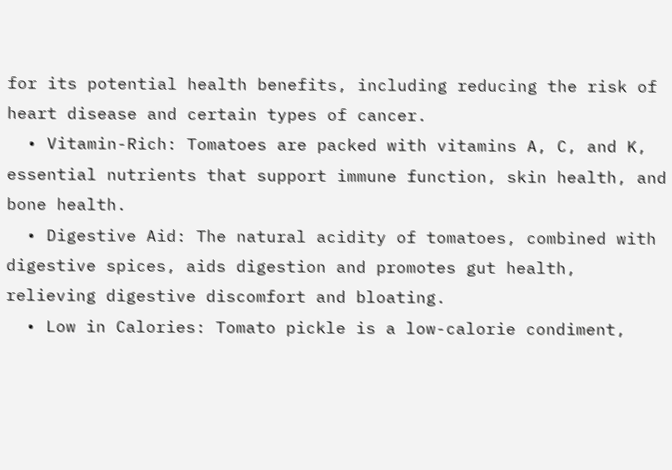for its potential health benefits, including reducing the risk of heart disease and certain types of cancer.
  • Vitamin-Rich: Tomatoes are packed with vitamins A, C, and K, essential nutrients that support immune function, skin health, and bone health.
  • Digestive Aid: The natural acidity of tomatoes, combined with digestive spices, aids digestion and promotes gut health, relieving digestive discomfort and bloating.
  • Low in Calories: Tomato pickle is a low-calorie condiment,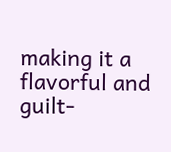making it a flavorful and guilt-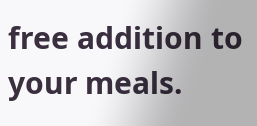free addition to your meals.